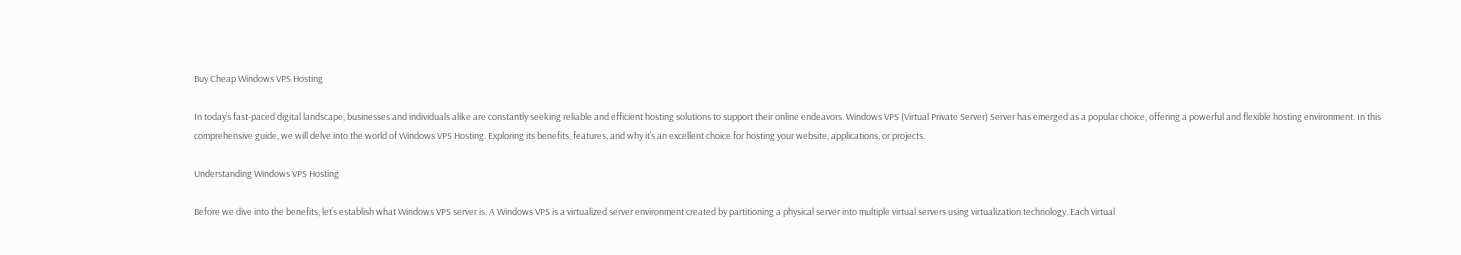Buy Cheap Windows VPS Hosting

In today’s fast-paced digital landscape, businesses and individuals alike are constantly seeking reliable and efficient hosting solutions to support their online endeavors. Windows VPS (Virtual Private Server) Server has emerged as a popular choice, offering a powerful and flexible hosting environment. In this comprehensive guide, we will delve into the world of Windows VPS Hosting. Exploring its benefits, features, and why it’s an excellent choice for hosting your website, applications, or projects.

Understanding Windows VPS Hosting

Before we dive into the benefits, let’s establish what Windows VPS server is. A Windows VPS is a virtualized server environment created by partitioning a physical server into multiple virtual servers using virtualization technology. Each virtual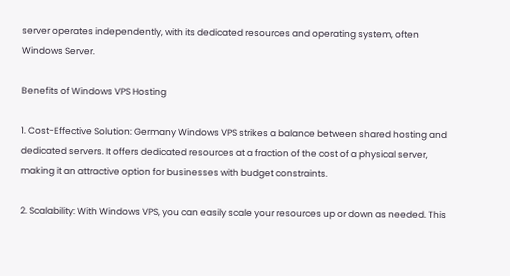server operates independently, with its dedicated resources and operating system, often Windows Server.

Benefits of Windows VPS Hosting

1. Cost-Effective Solution: Germany Windows VPS strikes a balance between shared hosting and dedicated servers. It offers dedicated resources at a fraction of the cost of a physical server, making it an attractive option for businesses with budget constraints.

2. Scalability: With Windows VPS, you can easily scale your resources up or down as needed. This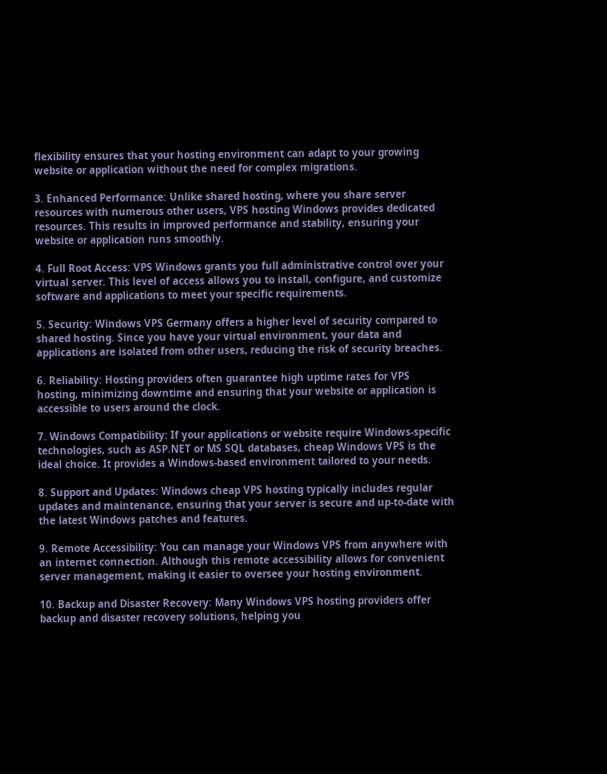flexibility ensures that your hosting environment can adapt to your growing website or application without the need for complex migrations.

3. Enhanced Performance: Unlike shared hosting, where you share server resources with numerous other users, VPS hosting Windows provides dedicated resources. This results in improved performance and stability, ensuring your website or application runs smoothly.

4. Full Root Access: VPS Windows grants you full administrative control over your virtual server. This level of access allows you to install, configure, and customize software and applications to meet your specific requirements.

5. Security: Windows VPS Germany offers a higher level of security compared to shared hosting. Since you have your virtual environment, your data and applications are isolated from other users, reducing the risk of security breaches.

6. Reliability: Hosting providers often guarantee high uptime rates for VPS hosting, minimizing downtime and ensuring that your website or application is accessible to users around the clock.

7. Windows Compatibility: If your applications or website require Windows-specific technologies, such as ASP.NET or MS SQL databases, cheap Windows VPS is the ideal choice. It provides a Windows-based environment tailored to your needs.

8. Support and Updates: Windows cheap VPS hosting typically includes regular updates and maintenance, ensuring that your server is secure and up-to-date with the latest Windows patches and features.

9. Remote Accessibility: You can manage your Windows VPS from anywhere with an internet connection. Although this remote accessibility allows for convenient server management, making it easier to oversee your hosting environment.

10. Backup and Disaster Recovery: Many Windows VPS hosting providers offer backup and disaster recovery solutions, helping you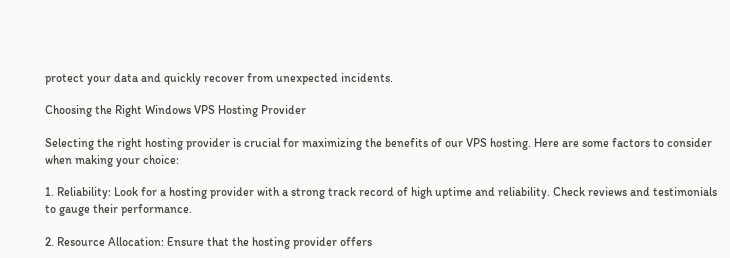protect your data and quickly recover from unexpected incidents.

Choosing the Right Windows VPS Hosting Provider

Selecting the right hosting provider is crucial for maximizing the benefits of our VPS hosting. Here are some factors to consider when making your choice:

1. Reliability: Look for a hosting provider with a strong track record of high uptime and reliability. Check reviews and testimonials to gauge their performance.

2. Resource Allocation: Ensure that the hosting provider offers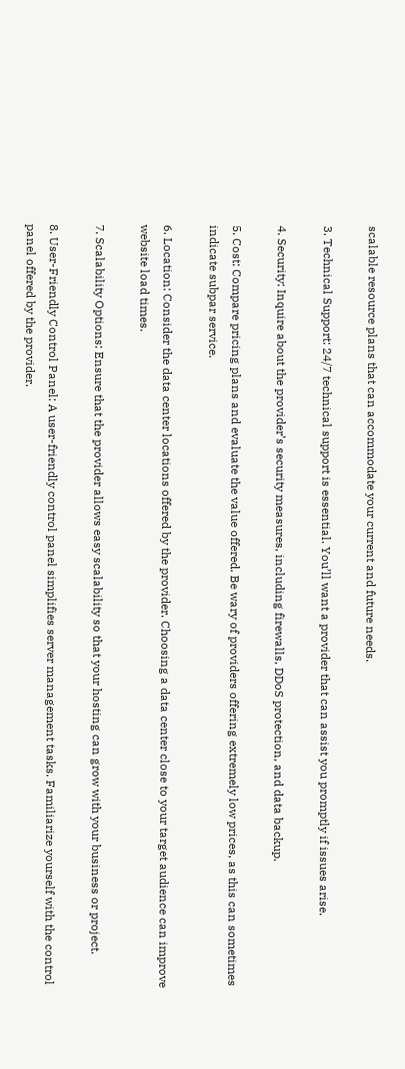scalable resource plans that can accommodate your current and future needs.

3. Technical Support: 24/7 technical support is essential. You’ll want a provider that can assist you promptly if issues arise.

4. Security: Inquire about the provider’s security measures, including firewalls, DDoS protection, and data backup.

5. Cost: Compare pricing plans and evaluate the value offered. Be wary of providers offering extremely low prices, as this can sometimes indicate subpar service.

6. Location: Consider the data center locations offered by the provider. Choosing a data center close to your target audience can improve website load times.

7. Scalability Options: Ensure that the provider allows easy scalability so that your hosting can grow with your business or project.

8. User-Friendly Control Panel: A user-friendly control panel simplifies server management tasks. Familiarize yourself with the control panel offered by the provider.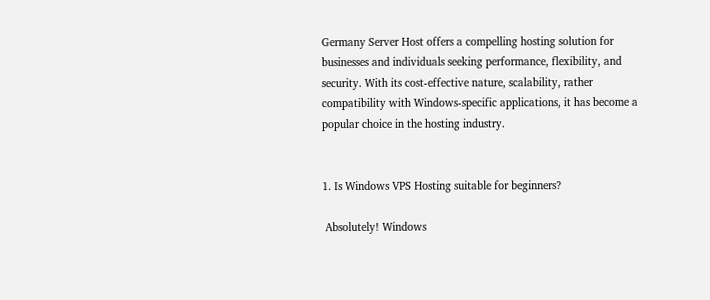Germany Server Host offers a compelling hosting solution for businesses and individuals seeking performance, flexibility, and security. With its cost-effective nature, scalability, rather compatibility with Windows-specific applications, it has become a popular choice in the hosting industry.


1. Is Windows VPS Hosting suitable for beginners?

 Absolutely! Windows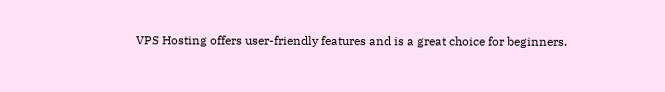VPS Hosting offers user-friendly features and is a great choice for beginners.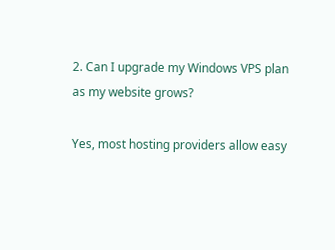2. Can I upgrade my Windows VPS plan as my website grows?

Yes, most hosting providers allow easy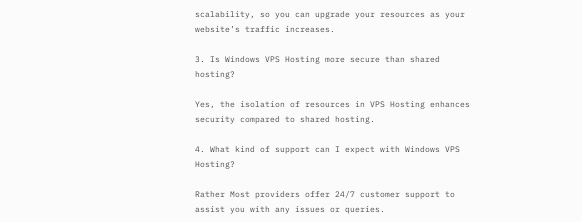scalability, so you can upgrade your resources as your website’s traffic increases.

3. Is Windows VPS Hosting more secure than shared hosting?

Yes, the isolation of resources in VPS Hosting enhances security compared to shared hosting.

4. What kind of support can I expect with Windows VPS Hosting?

Rather Most providers offer 24/7 customer support to assist you with any issues or queries.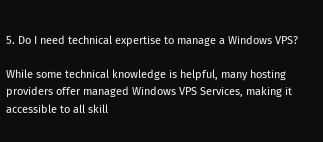5. Do I need technical expertise to manage a Windows VPS?

While some technical knowledge is helpful, many hosting providers offer managed Windows VPS Services, making it accessible to all skill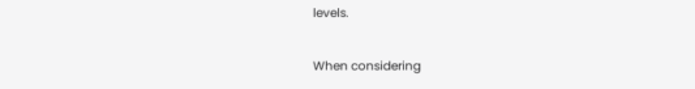levels.

When considering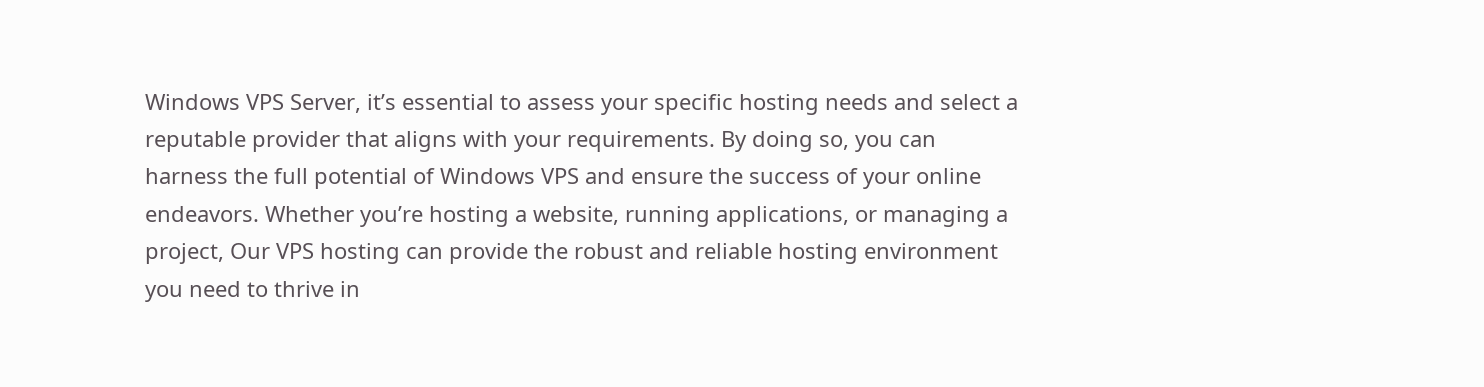Windows VPS Server, it’s essential to assess your specific hosting needs and select a reputable provider that aligns with your requirements. By doing so, you can harness the full potential of Windows VPS and ensure the success of your online endeavors. Whether you’re hosting a website, running applications, or managing a project, Our VPS hosting can provide the robust and reliable hosting environment you need to thrive in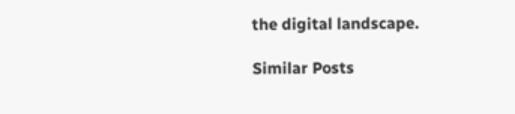the digital landscape.

Similar Posts